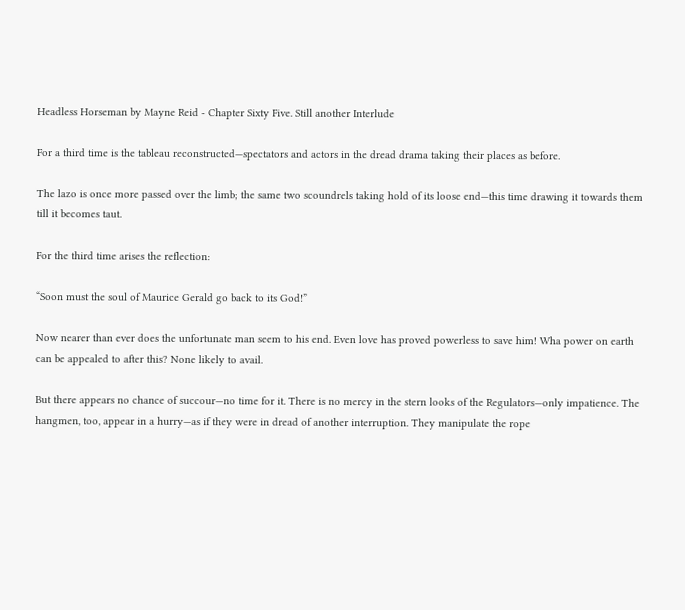Headless Horseman by Mayne Reid - Chapter Sixty Five. Still another Interlude

For a third time is the tableau reconstructed—spectators and actors in the dread drama taking their places as before.

The lazo is once more passed over the limb; the same two scoundrels taking hold of its loose end—this time drawing it towards them till it becomes taut.

For the third time arises the reflection:

“Soon must the soul of Maurice Gerald go back to its God!”

Now nearer than ever does the unfortunate man seem to his end. Even love has proved powerless to save him! Wha power on earth can be appealed to after this? None likely to avail.

But there appears no chance of succour—no time for it. There is no mercy in the stern looks of the Regulators—only impatience. The hangmen, too, appear in a hurry—as if they were in dread of another interruption. They manipulate the rope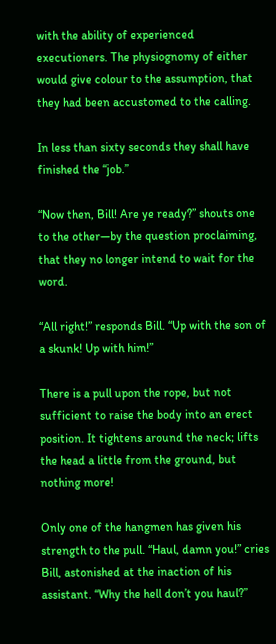with the ability of experienced executioners. The physiognomy of either would give colour to the assumption, that they had been accustomed to the calling.

In less than sixty seconds they shall have finished the “job.”

“Now then, Bill! Are ye ready?” shouts one to the other—by the question proclaiming, that they no longer intend to wait for the word.

“All right!” responds Bill. “Up with the son of a skunk! Up with him!”

There is a pull upon the rope, but not sufficient to raise the body into an erect position. It tightens around the neck; lifts the head a little from the ground, but nothing more!

Only one of the hangmen has given his strength to the pull. “Haul, damn you!” cries Bill, astonished at the inaction of his assistant. “Why the hell don’t you haul?”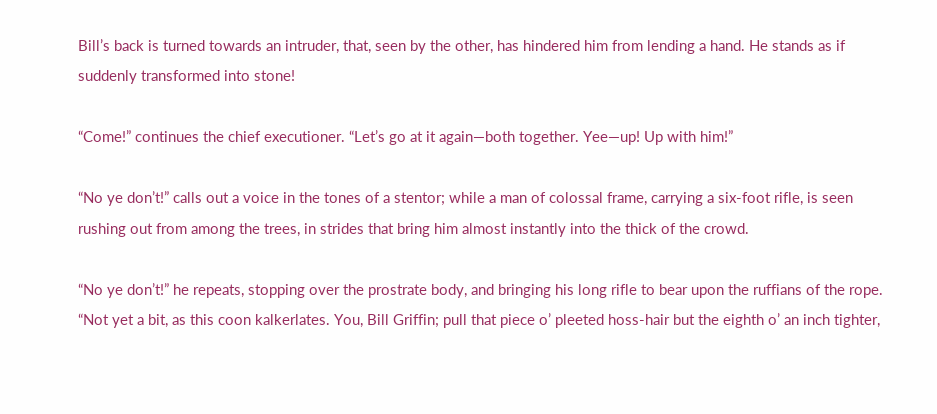Bill’s back is turned towards an intruder, that, seen by the other, has hindered him from lending a hand. He stands as if suddenly transformed into stone!

“Come!” continues the chief executioner. “Let’s go at it again—both together. Yee—up! Up with him!”

“No ye don’t!” calls out a voice in the tones of a stentor; while a man of colossal frame, carrying a six-foot rifle, is seen rushing out from among the trees, in strides that bring him almost instantly into the thick of the crowd.

“No ye don’t!” he repeats, stopping over the prostrate body, and bringing his long rifle to bear upon the ruffians of the rope. “Not yet a bit, as this coon kalkerlates. You, Bill Griffin; pull that piece o’ pleeted hoss-hair but the eighth o’ an inch tighter,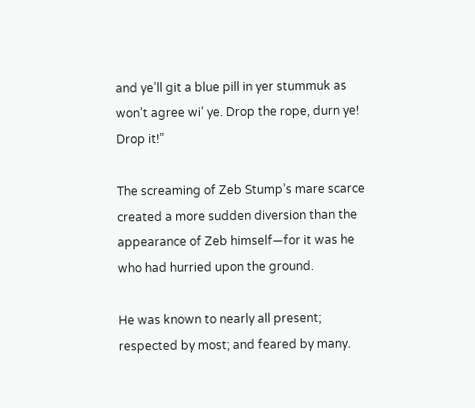and ye’ll git a blue pill in yer stummuk as won’t agree wi’ ye. Drop the rope, durn ye! Drop it!”

The screaming of Zeb Stump’s mare scarce created a more sudden diversion than the appearance of Zeb himself—for it was he who had hurried upon the ground.

He was known to nearly all present; respected by most; and feared by many.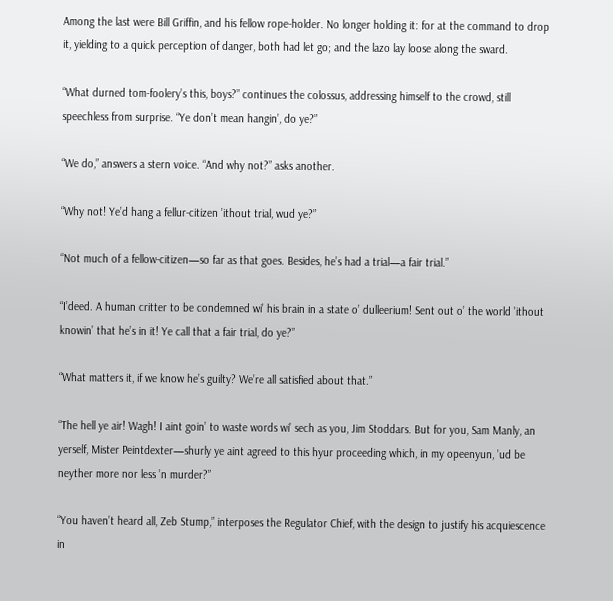Among the last were Bill Griffin, and his fellow rope-holder. No longer holding it: for at the command to drop it, yielding to a quick perception of danger, both had let go; and the lazo lay loose along the sward.

“What durned tom-foolery’s this, boys?” continues the colossus, addressing himself to the crowd, still speechless from surprise. “Ye don’t mean hangin’, do ye?”

“We do,” answers a stern voice. “And why not?” asks another.

“Why not! Ye’d hang a fellur-citizen ’ithout trial, wud ye?”

“Not much of a fellow-citizen—so far as that goes. Besides, he’s had a trial—a fair trial.”

“I’deed. A human critter to be condemned wi’ his brain in a state o’ dulleerium! Sent out o’ the world ’ithout knowin’ that he’s in it! Ye call that a fair trial, do ye?”

“What matters it, if we know he’s guilty? We’re all satisfied about that.”

“The hell ye air! Wagh! I aint goin’ to waste words wi’ sech as you, Jim Stoddars. But for you, Sam Manly, an yerself, Mister Peintdexter—shurly ye aint agreed to this hyur proceeding which, in my opeenyun, ’ud be neyther more nor less ’n murder?”

“You haven’t heard all, Zeb Stump,” interposes the Regulator Chief, with the design to justify his acquiescence in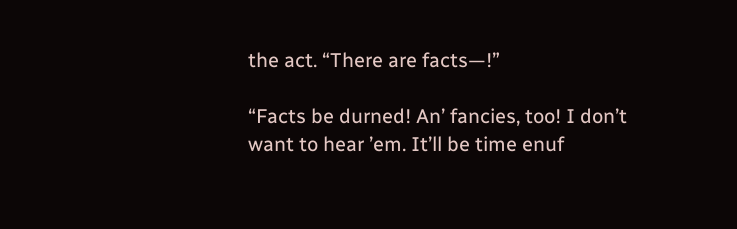the act. “There are facts—!”

“Facts be durned! An’ fancies, too! I don’t want to hear ’em. It’ll be time enuf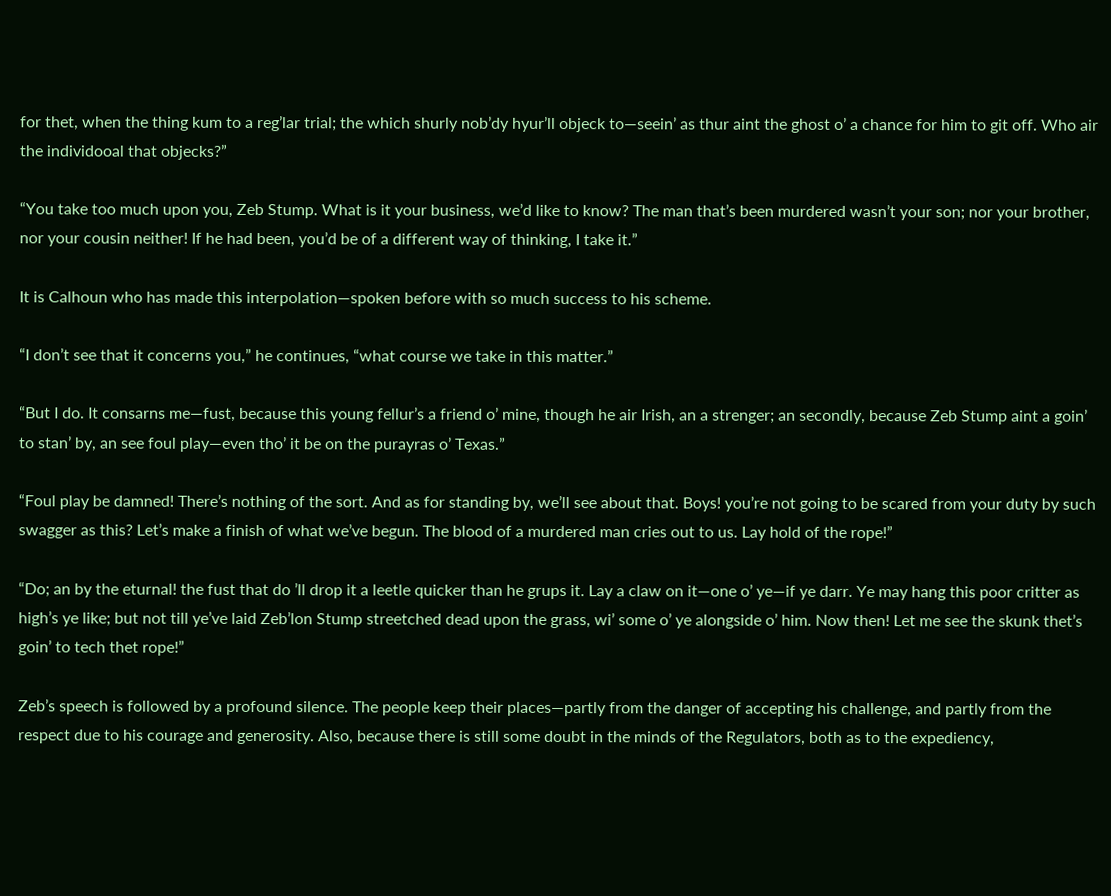for thet, when the thing kum to a reg’lar trial; the which shurly nob’dy hyur’ll objeck to—seein’ as thur aint the ghost o’ a chance for him to git off. Who air the individooal that objecks?”

“You take too much upon you, Zeb Stump. What is it your business, we’d like to know? The man that’s been murdered wasn’t your son; nor your brother, nor your cousin neither! If he had been, you’d be of a different way of thinking, I take it.”

It is Calhoun who has made this interpolation—spoken before with so much success to his scheme.

“I don’t see that it concerns you,” he continues, “what course we take in this matter.”

“But I do. It consarns me—fust, because this young fellur’s a friend o’ mine, though he air Irish, an a strenger; an secondly, because Zeb Stump aint a goin’ to stan’ by, an see foul play—even tho’ it be on the purayras o’ Texas.”

“Foul play be damned! There’s nothing of the sort. And as for standing by, we’ll see about that. Boys! you’re not going to be scared from your duty by such swagger as this? Let’s make a finish of what we’ve begun. The blood of a murdered man cries out to us. Lay hold of the rope!”

“Do; an by the eturnal! the fust that do ’ll drop it a leetle quicker than he grups it. Lay a claw on it—one o’ ye—if ye darr. Ye may hang this poor critter as high’s ye like; but not till ye’ve laid Zeb’lon Stump streetched dead upon the grass, wi’ some o’ ye alongside o’ him. Now then! Let me see the skunk thet’s goin’ to tech thet rope!”

Zeb’s speech is followed by a profound silence. The people keep their places—partly from the danger of accepting his challenge, and partly from the respect due to his courage and generosity. Also, because there is still some doubt in the minds of the Regulators, both as to the expediency,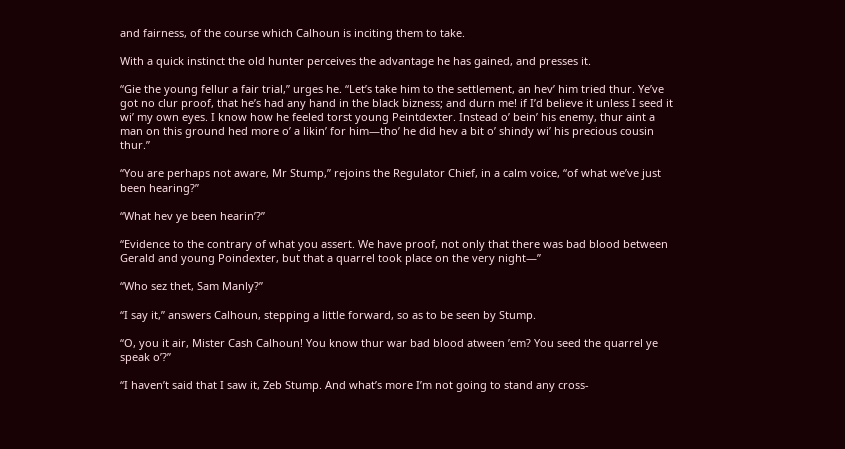and fairness, of the course which Calhoun is inciting them to take.

With a quick instinct the old hunter perceives the advantage he has gained, and presses it.

“Gie the young fellur a fair trial,” urges he. “Let’s take him to the settlement, an hev’ him tried thur. Ye’ve got no clur proof, that he’s had any hand in the black bizness; and durn me! if I’d believe it unless I seed it wi’ my own eyes. I know how he feeled torst young Peintdexter. Instead o’ bein’ his enemy, thur aint a man on this ground hed more o’ a likin’ for him—tho’ he did hev a bit o’ shindy wi’ his precious cousin thur.”

“You are perhaps not aware, Mr Stump,” rejoins the Regulator Chief, in a calm voice, “of what we’ve just been hearing?”

“What hev ye been hearin’?”

“Evidence to the contrary of what you assert. We have proof, not only that there was bad blood between Gerald and young Poindexter, but that a quarrel took place on the very night—”

“Who sez thet, Sam Manly?”

“I say it,” answers Calhoun, stepping a little forward, so as to be seen by Stump.

“O, you it air, Mister Cash Calhoun! You know thur war bad blood atween ’em? You seed the quarrel ye speak o’?”

“I haven’t said that I saw it, Zeb Stump. And what’s more I’m not going to stand any cross-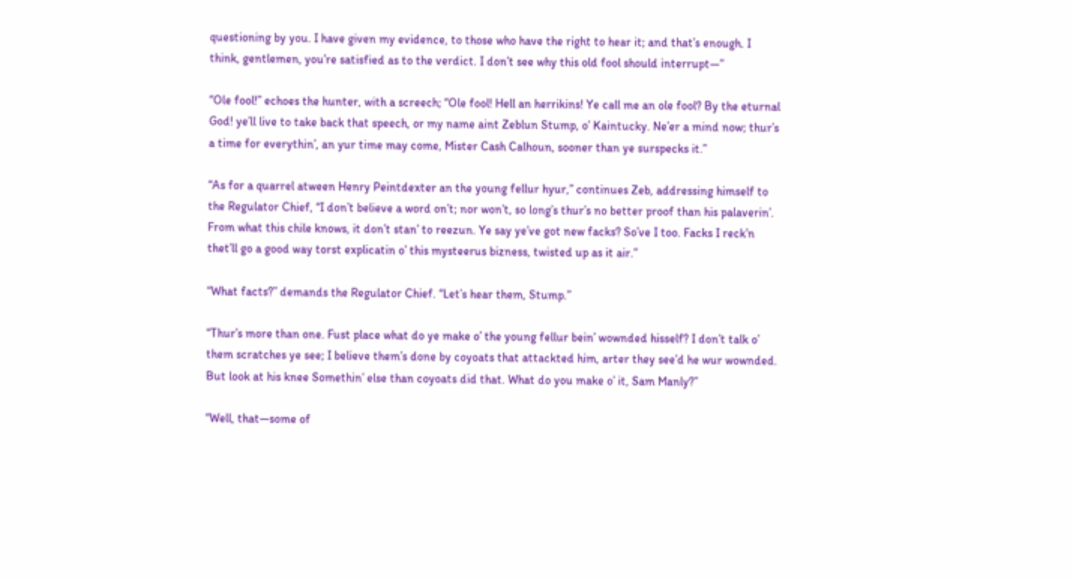questioning by you. I have given my evidence, to those who have the right to hear it; and that’s enough. I think, gentlemen, you’re satisfied as to the verdict. I don’t see why this old fool should interrupt—”

“Ole fool!” echoes the hunter, with a screech; “Ole fool! Hell an herrikins! Ye call me an ole fool? By the eturnal God! ye’ll live to take back that speech, or my name aint Zeblun Stump, o’ Kaintucky. Ne’er a mind now; thur’s a time for everythin’, an yur time may come, Mister Cash Calhoun, sooner than ye surspecks it.”

“As for a quarrel atween Henry Peintdexter an the young fellur hyur,” continues Zeb, addressing himself to the Regulator Chief, “I don’t believe a word on’t; nor won’t, so long’s thur’s no better proof than his palaverin’. From what this chile knows, it don’t stan’ to reezun. Ye say ye’ve got new facks? So’ve I too. Facks I reck’n thet’ll go a good way torst explicatin o’ this mysteerus bizness, twisted up as it air.”

“What facts?” demands the Regulator Chief. “Let’s hear them, Stump.”

“Thur’s more than one. Fust place what do ye make o’ the young fellur bein’ wownded hisself? I don’t talk o’ them scratches ye see; I believe them’s done by coyoats that attackted him, arter they see’d he wur wownded. But look at his knee Somethin’ else than coyoats did that. What do you make o’ it, Sam Manly?”

“Well, that—some of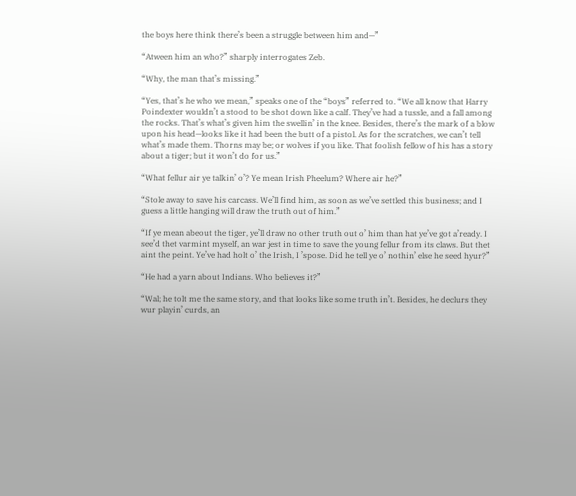the boys here think there’s been a struggle between him and—”

“Atween him an who?” sharply interrogates Zeb.

“Why, the man that’s missing.”

“Yes, that’s he who we mean,” speaks one of the “boys” referred to. “We all know that Harry Poindexter wouldn’t a stood to be shot down like a calf. They’ve had a tussle, and a fall among the rocks. That’s what’s given him the swellin’ in the knee. Besides, there’s the mark of a blow upon his head—looks like it had been the butt of a pistol. As for the scratches, we can’t tell what’s made them. Thorns may be; or wolves if you like. That foolish fellow of his has a story about a tiger; but it won’t do for us.”

“What fellur air ye talkin’ o’? Ye mean Irish Pheelum? Where air he?”

“Stole away to save his carcass. We’ll find him, as soon as we’ve settled this business; and I guess a little hanging will draw the truth out of him.”

“If ye mean abeout the tiger, ye’ll draw no other truth out o’ him than hat ye’ve got a’ready. I see’d thet varmint myself, an war jest in time to save the young fellur from its claws. But thet aint the peint. Ye’ve had holt o’ the Irish, I ’spose. Did he tell ye o’ nothin’ else he seed hyur?”

“He had a yarn about Indians. Who believes it?”

“Wal; he tolt me the same story, and that looks like some truth in’t. Besides, he declurs they wur playin’ curds, an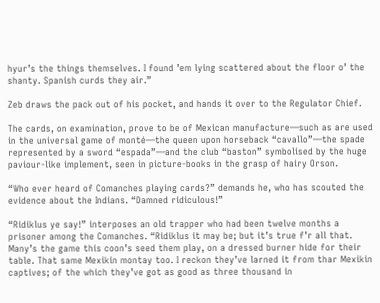hyur’s the things themselves. I found ’em lying scattered about the floor o’ the shanty. Spanish curds they air.”

Zeb draws the pack out of his pocket, and hands it over to the Regulator Chief.

The cards, on examination, prove to be of Mexican manufacture—such as are used in the universal game of monté—the queen upon horseback “cavallo”—the spade represented by a sword “espada”—and the club “baston” symbolised by the huge paviour-like implement, seen in picture-books in the grasp of hairy Orson.

“Who ever heard of Comanches playing cards?” demands he, who has scouted the evidence about the Indians. “Damned ridiculous!”

“Ridiklus ye say!” interposes an old trapper who had been twelve months a prisoner among the Comanches. “Ridiklus it may be; but it’s true f’r all that. Many’s the game this coon’s seed them play, on a dressed burner hide for their table. That same Mexikin montay too. I reckon they’ve larned it from thar Mexikin captives; of the which they’ve got as good as three thousand in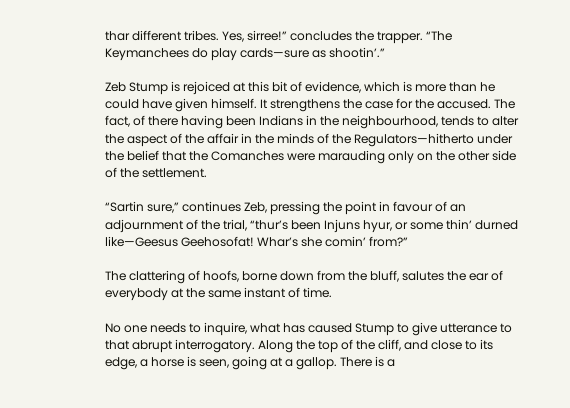thar different tribes. Yes, sirree!” concludes the trapper. “The Keymanchees do play cards—sure as shootin’.”

Zeb Stump is rejoiced at this bit of evidence, which is more than he could have given himself. It strengthens the case for the accused. The fact, of there having been Indians in the neighbourhood, tends to alter the aspect of the affair in the minds of the Regulators—hitherto under the belief that the Comanches were marauding only on the other side of the settlement.

“Sartin sure,” continues Zeb, pressing the point in favour of an adjournment of the trial, “thur’s been Injuns hyur, or some thin’ durned like—Geesus Geehosofat! Whar’s she comin’ from?”

The clattering of hoofs, borne down from the bluff, salutes the ear of everybody at the same instant of time.

No one needs to inquire, what has caused Stump to give utterance to that abrupt interrogatory. Along the top of the cliff, and close to its edge, a horse is seen, going at a gallop. There is a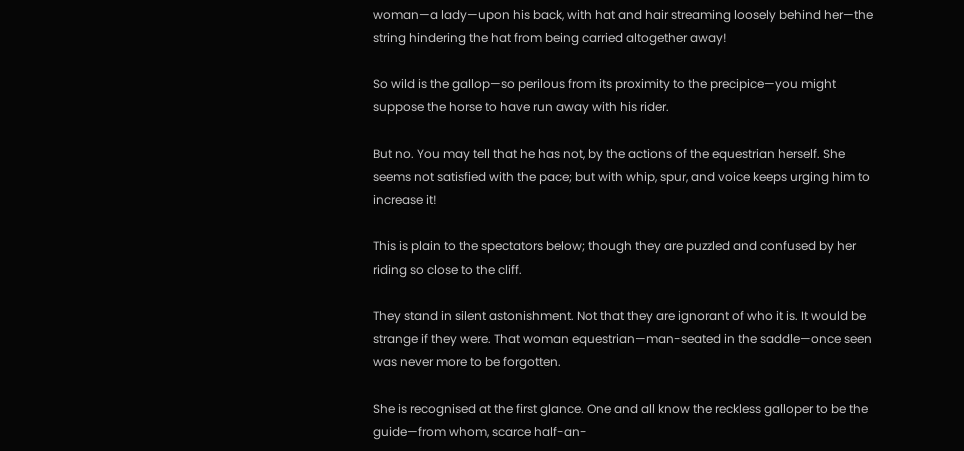woman—a lady—upon his back, with hat and hair streaming loosely behind her—the string hindering the hat from being carried altogether away!

So wild is the gallop—so perilous from its proximity to the precipice—you might suppose the horse to have run away with his rider.

But no. You may tell that he has not, by the actions of the equestrian herself. She seems not satisfied with the pace; but with whip, spur, and voice keeps urging him to increase it!

This is plain to the spectators below; though they are puzzled and confused by her riding so close to the cliff.

They stand in silent astonishment. Not that they are ignorant of who it is. It would be strange if they were. That woman equestrian—man-seated in the saddle—once seen was never more to be forgotten.

She is recognised at the first glance. One and all know the reckless galloper to be the guide—from whom, scarce half-an-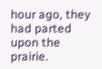hour ago, they had parted upon the prairie.